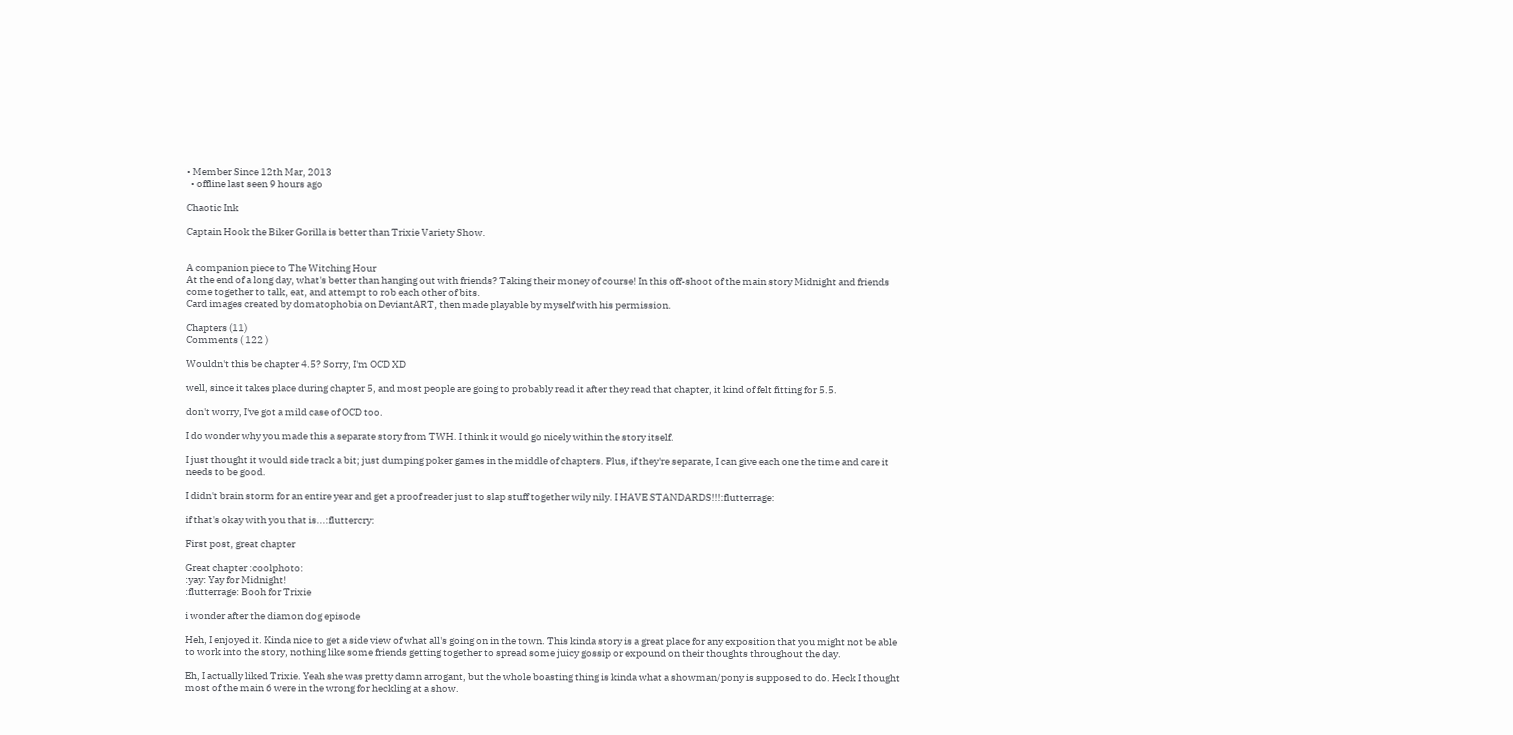• Member Since 12th Mar, 2013
  • offline last seen 9 hours ago

Chaotic Ink

Captain Hook the Biker Gorilla is better than Trixie Variety Show.


A companion piece to The Witching Hour
At the end of a long day, what's better than hanging out with friends? Taking their money of course! In this off-shoot of the main story Midnight and friends come together to talk, eat, and attempt to rob each other of bits.
Card images created by domatophobia on DeviantART, then made playable by myself with his permission.

Chapters (11)
Comments ( 122 )

Wouldn't this be chapter 4.5? Sorry, I'm OCD XD

well, since it takes place during chapter 5, and most people are going to probably read it after they read that chapter, it kind of felt fitting for 5.5.

don't worry, I've got a mild case of OCD too.

I do wonder why you made this a separate story from TWH. I think it would go nicely within the story itself.

I just thought it would side track a bit; just dumping poker games in the middle of chapters. Plus, if they're separate, I can give each one the time and care it needs to be good.

I didn't brain storm for an entire year and get a proof reader just to slap stuff together wily nily. I HAVE STANDARDS!!!:flutterrage:

if that's okay with you that is...:fluttercry:

First post, great chapter

Great chapter :coolphoto:
:yay: Yay for Midnight!
:flutterrage: Booh for Trixie

i wonder after the diamon dog episode

Heh, I enjoyed it. Kinda nice to get a side view of what all's going on in the town. This kinda story is a great place for any exposition that you might not be able to work into the story, nothing like some friends getting together to spread some juicy gossip or expound on their thoughts throughout the day.

Eh, I actually liked Trixie. Yeah she was pretty damn arrogant, but the whole boasting thing is kinda what a showman/pony is supposed to do. Heck I thought most of the main 6 were in the wrong for heckling at a show.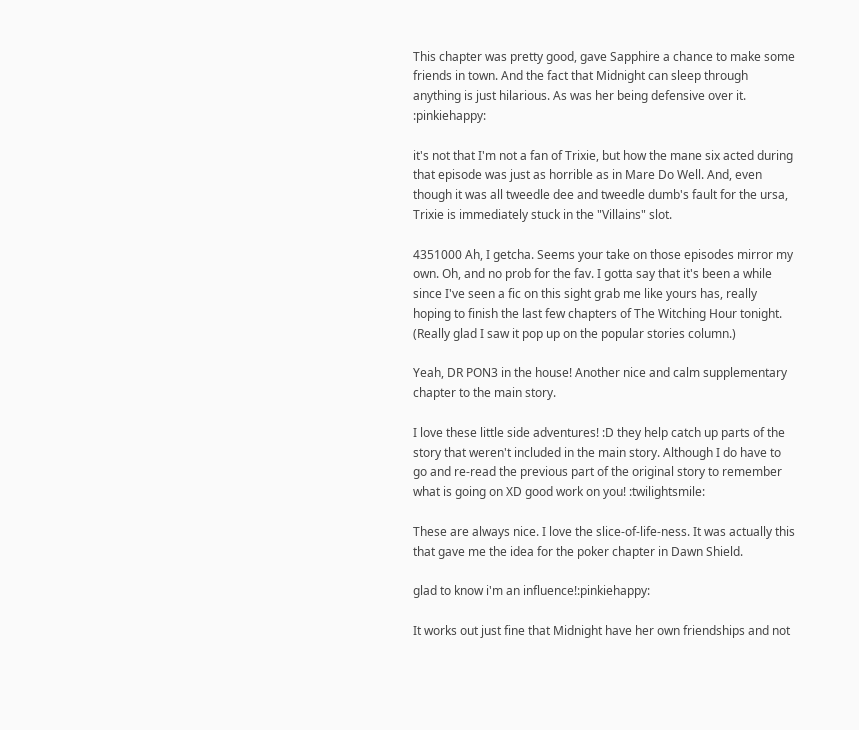This chapter was pretty good, gave Sapphire a chance to make some friends in town. And the fact that Midnight can sleep through anything is just hilarious. As was her being defensive over it. :pinkiehappy:

it's not that I'm not a fan of Trixie, but how the mane six acted during that episode was just as horrible as in Mare Do Well. And, even though it was all tweedle dee and tweedle dumb's fault for the ursa, Trixie is immediately stuck in the "Villains" slot.

4351000 Ah, I getcha. Seems your take on those episodes mirror my own. Oh, and no prob for the fav. I gotta say that it's been a while since I've seen a fic on this sight grab me like yours has, really hoping to finish the last few chapters of The Witching Hour tonight. (Really glad I saw it pop up on the popular stories column.)

Yeah, DR PON3 in the house! Another nice and calm supplementary chapter to the main story.

I love these little side adventures! :D they help catch up parts of the story that weren't included in the main story. Although I do have to go and re-read the previous part of the original story to remember what is going on XD good work on you! :twilightsmile:

These are always nice. I love the slice-of-life-ness. It was actually this that gave me the idea for the poker chapter in Dawn Shield.

glad to know i'm an influence!:pinkiehappy:

It works out just fine that Midnight have her own friendships and not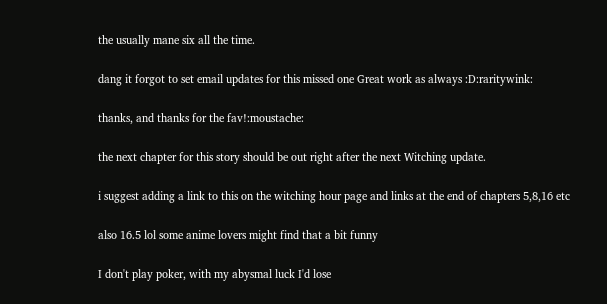the usually mane six all the time.

dang it forgot to set email updates for this missed one Great work as always :D:raritywink:

thanks, and thanks for the fav!:moustache:

the next chapter for this story should be out right after the next Witching update.

i suggest adding a link to this on the witching hour page and links at the end of chapters 5,8,16 etc

also 16.5 lol some anime lovers might find that a bit funny

I don't play poker, with my abysmal luck I'd lose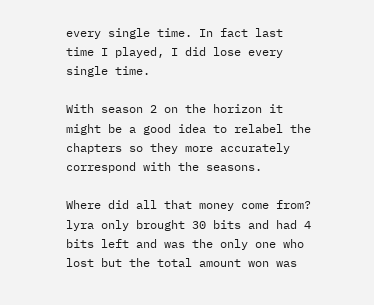every single time. In fact last time I played, I did lose every single time.

With season 2 on the horizon it might be a good idea to relabel the chapters so they more accurately correspond with the seasons.

Where did all that money come from? lyra only brought 30 bits and had 4 bits left and was the only one who lost but the total amount won was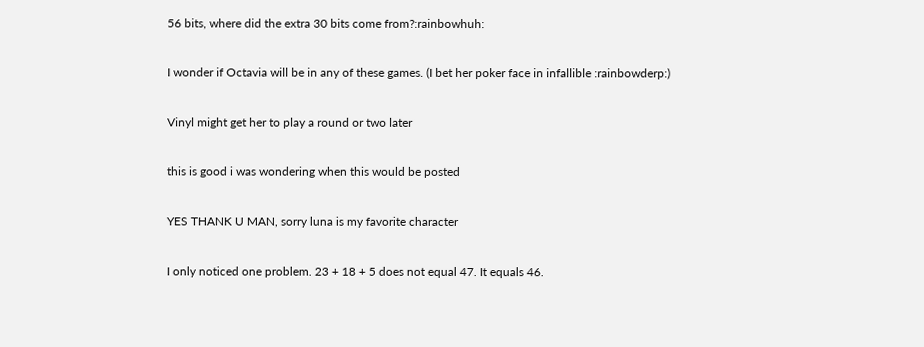56 bits, where did the extra 30 bits come from?:rainbowhuh:

I wonder if Octavia will be in any of these games. (I bet her poker face in infallible :rainbowderp:)

Vinyl might get her to play a round or two later

this is good i was wondering when this would be posted

YES THANK U MAN, sorry luna is my favorite character

I only noticed one problem. 23 + 18 + 5 does not equal 47. It equals 46.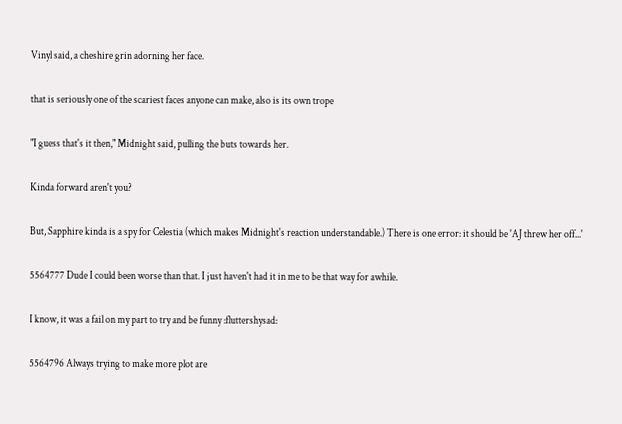Vinyl said, a cheshire grin adorning her face.

that is seriously one of the scariest faces anyone can make, also is its own trope

"I guess that's it then," Midnight said, pulling the buts towards her.

Kinda forward aren't you?

But, Sapphire kinda is a spy for Celestia (which makes Midnight's reaction understandable.) There is one error: it should be 'AJ threw her off...'

5564777 Dude I could been worse than that. I just haven't had it in me to be that way for awhile.

I know, it was a fail on my part to try and be funny :fluttershysad:

5564796 Always trying to make more plot are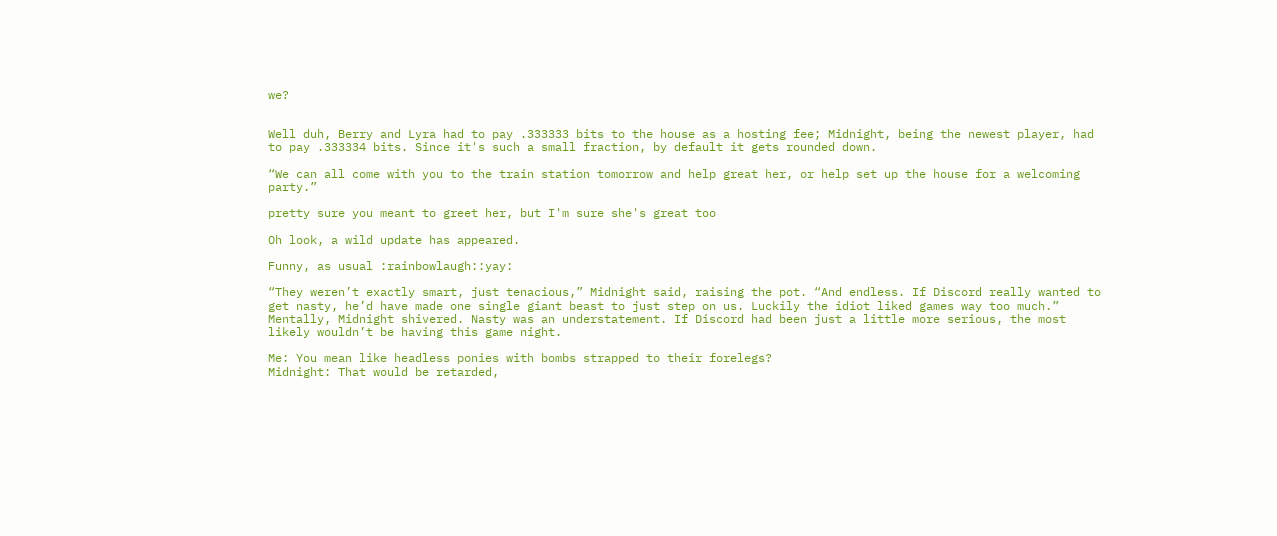we?


Well duh, Berry and Lyra had to pay .333333 bits to the house as a hosting fee; Midnight, being the newest player, had to pay .333334 bits. Since it's such a small fraction, by default it gets rounded down.

“We can all come with you to the train station tomorrow and help great her, or help set up the house for a welcoming party.”

pretty sure you meant to greet her, but I'm sure she's great too

Oh look, a wild update has appeared.

Funny, as usual :rainbowlaugh::yay:

“They weren’t exactly smart, just tenacious,” Midnight said, raising the pot. “And endless. If Discord really wanted to get nasty, he’d have made one single giant beast to just step on us. Luckily the idiot liked games way too much.” Mentally, Midnight shivered. Nasty was an understatement. If Discord had been just a little more serious, the most likely wouldn’t be having this game night.

Me: You mean like headless ponies with bombs strapped to their forelegs?
Midnight: That would be retarded,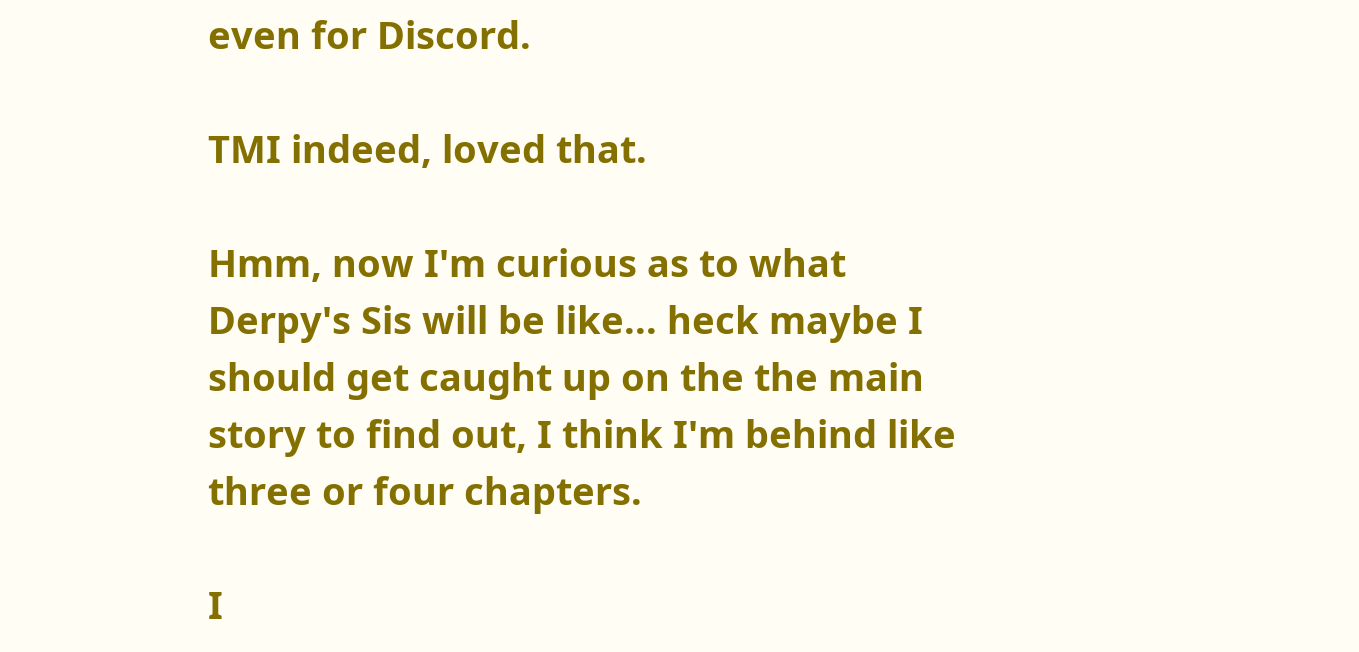even for Discord.

TMI indeed, loved that.

Hmm, now I'm curious as to what Derpy's Sis will be like... heck maybe I should get caught up on the the main story to find out, I think I'm behind like three or four chapters.

I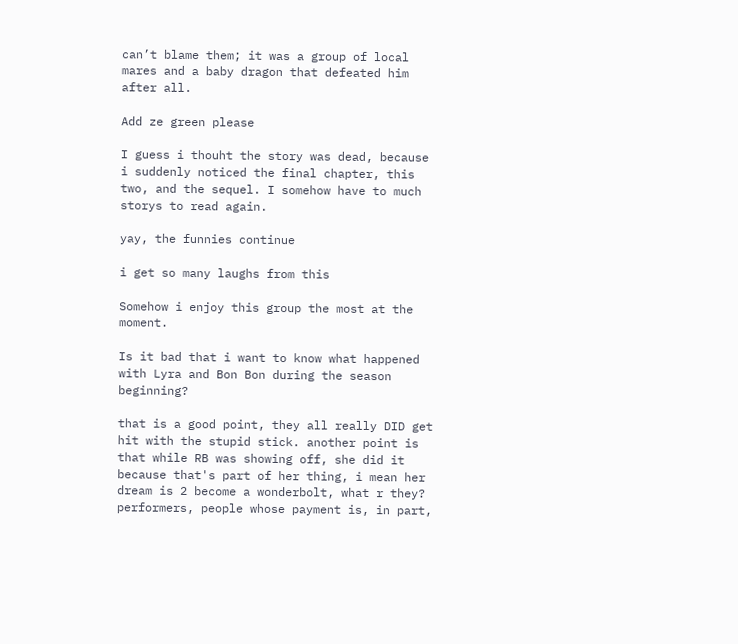can’t blame them; it was a group of local mares and a baby dragon that defeated him after all.

Add ze green please

I guess i thouht the story was dead, because i suddenly noticed the final chapter, this two, and the sequel. I somehow have to much storys to read again.

yay, the funnies continue

i get so many laughs from this

Somehow i enjoy this group the most at the moment.

Is it bad that i want to know what happened with Lyra and Bon Bon during the season beginning?

that is a good point, they all really DID get hit with the stupid stick. another point is that while RB was showing off, she did it because that's part of her thing, i mean her dream is 2 become a wonderbolt, what r they? performers, people whose payment is, in part,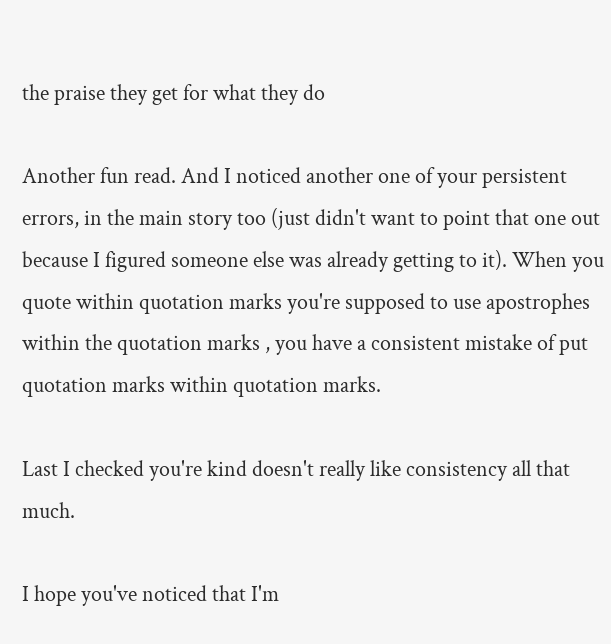the praise they get for what they do

Another fun read. And I noticed another one of your persistent errors, in the main story too (just didn't want to point that one out because I figured someone else was already getting to it). When you quote within quotation marks you're supposed to use apostrophes within the quotation marks , you have a consistent mistake of put quotation marks within quotation marks.

Last I checked you're kind doesn't really like consistency all that much.

I hope you've noticed that I'm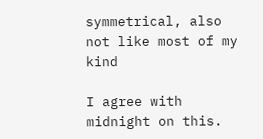symmetrical, also not like most of my kind

I agree with midnight on this.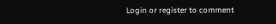Login or register to comment